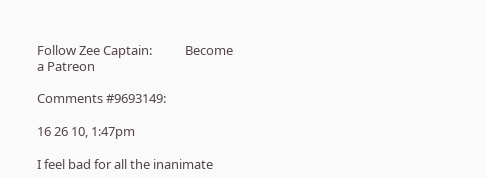Follow Zee Captain:           Become a Patreon

Comments #9693149:

16 26 10, 1:47pm

I feel bad for all the inanimate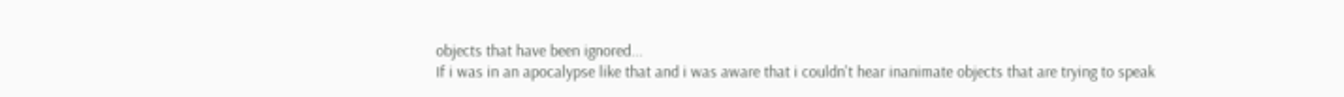objects that have been ignored...
If i was in an apocalypse like that and i was aware that i couldn't hear inanimate objects that are trying to speak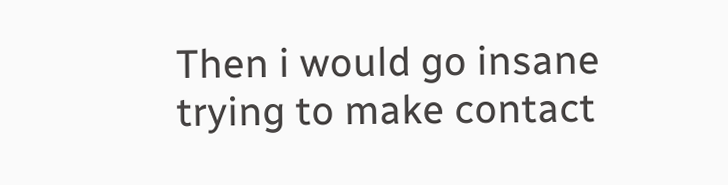Then i would go insane trying to make contact